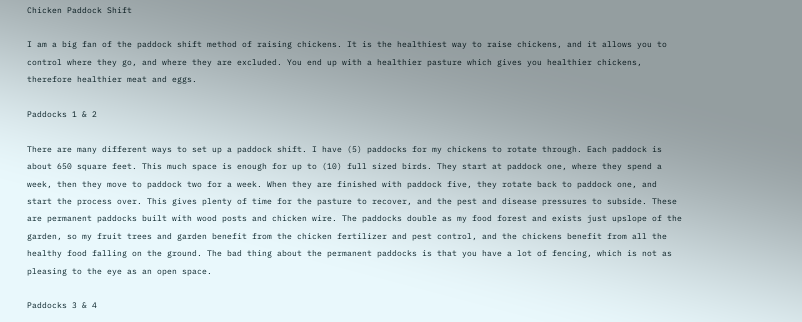Chicken Paddock Shift

I am a big fan of the paddock shift method of raising chickens. It is the healthiest way to raise chickens, and it allows you to control where they go, and where they are excluded. You end up with a healthier pasture which gives you healthier chickens, therefore healthier meat and eggs.

Paddocks 1 & 2

There are many different ways to set up a paddock shift. I have (5) paddocks for my chickens to rotate through. Each paddock is about 650 square feet. This much space is enough for up to (10) full sized birds. They start at paddock one, where they spend a week, then they move to paddock two for a week. When they are finished with paddock five, they rotate back to paddock one, and start the process over. This gives plenty of time for the pasture to recover, and the pest and disease pressures to subside. These are permanent paddocks built with wood posts and chicken wire. The paddocks double as my food forest and exists just upslope of the garden, so my fruit trees and garden benefit from the chicken fertilizer and pest control, and the chickens benefit from all the healthy food falling on the ground. The bad thing about the permanent paddocks is that you have a lot of fencing, which is not as pleasing to the eye as an open space.

Paddocks 3 & 4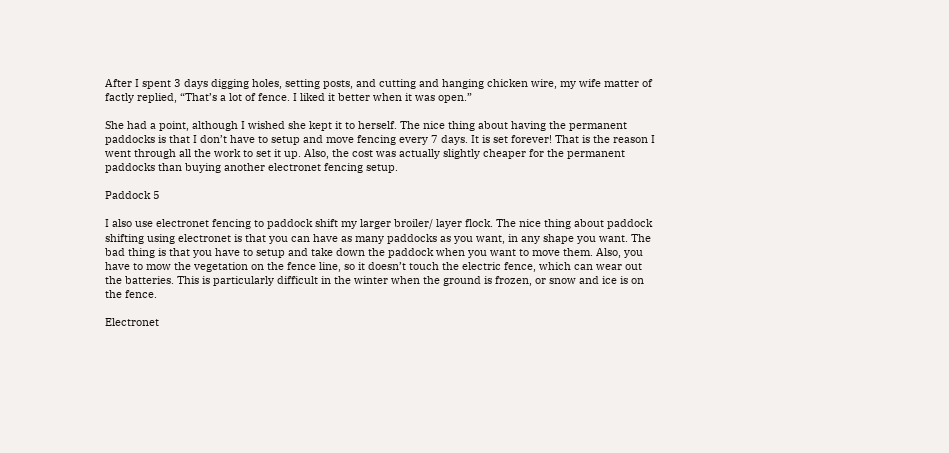After I spent 3 days digging holes, setting posts, and cutting and hanging chicken wire, my wife matter of factly replied, “That’s a lot of fence. I liked it better when it was open.”

She had a point, although I wished she kept it to herself. The nice thing about having the permanent paddocks is that I don’t have to setup and move fencing every 7 days. It is set forever! That is the reason I went through all the work to set it up. Also, the cost was actually slightly cheaper for the permanent paddocks than buying another electronet fencing setup.

Paddock 5

I also use electronet fencing to paddock shift my larger broiler/ layer flock. The nice thing about paddock shifting using electronet is that you can have as many paddocks as you want, in any shape you want. The bad thing is that you have to setup and take down the paddock when you want to move them. Also, you have to mow the vegetation on the fence line, so it doesn’t touch the electric fence, which can wear out the batteries. This is particularly difficult in the winter when the ground is frozen, or snow and ice is on the fence.

Electronet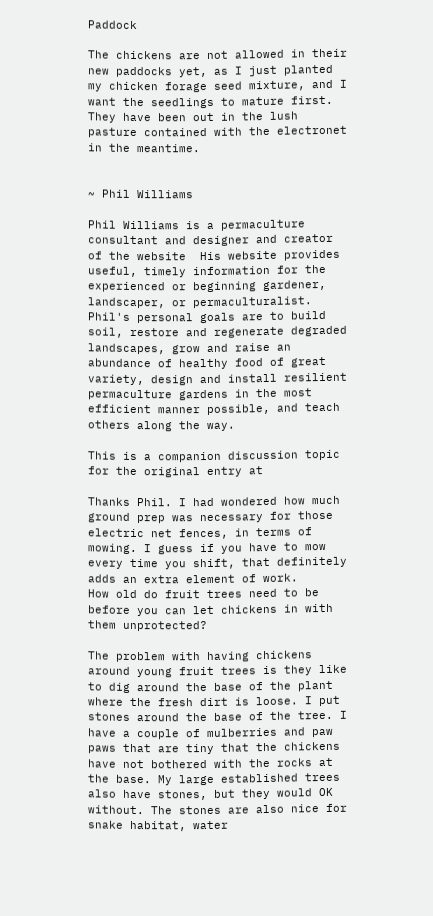Paddock

The chickens are not allowed in their new paddocks yet, as I just planted my chicken forage seed mixture, and I want the seedlings to mature first. They have been out in the lush pasture contained with the electronet in the meantime.


~ Phil Williams

Phil Williams is a permaculture consultant and designer and creator of the website  His website provides useful, timely information for the experienced or beginning gardener, landscaper, or permaculturalist. Phil's personal goals are to build soil, restore and regenerate degraded landscapes, grow and raise an abundance of healthy food of great variety, design and install resilient permaculture gardens in the most efficient manner possible, and teach others along the way.

This is a companion discussion topic for the original entry at

Thanks Phil. I had wondered how much ground prep was necessary for those electric net fences, in terms of mowing. I guess if you have to mow every time you shift, that definitely adds an extra element of work.
How old do fruit trees need to be before you can let chickens in with them unprotected?

The problem with having chickens around young fruit trees is they like to dig around the base of the plant where the fresh dirt is loose. I put stones around the base of the tree. I have a couple of mulberries and paw paws that are tiny that the chickens have not bothered with the rocks at the base. My large established trees also have stones, but they would OK without. The stones are also nice for snake habitat, water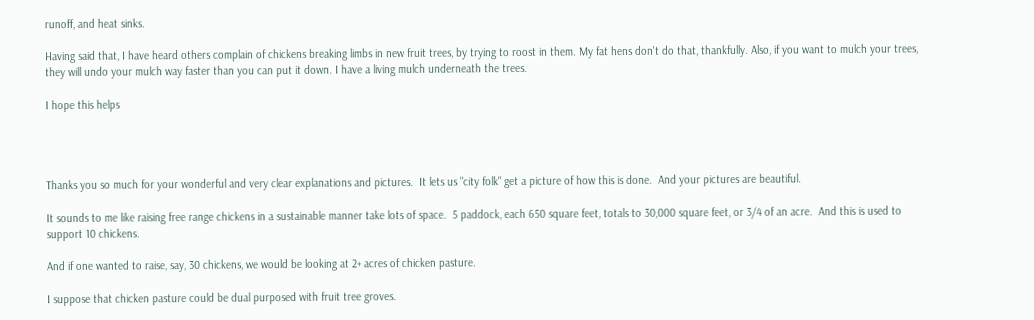runoff, and heat sinks.

Having said that, I have heard others complain of chickens breaking limbs in new fruit trees, by trying to roost in them. My fat hens don't do that, thankfully. Also, if you want to mulch your trees, they will undo your mulch way faster than you can put it down. I have a living mulch underneath the trees.

I hope this helps




Thanks you so much for your wonderful and very clear explanations and pictures.  It lets us "city folk" get a picture of how this is done.  And your pictures are beautiful.

It sounds to me like raising free range chickens in a sustainable manner take lots of space.  5 paddock, each 650 square feet, totals to 30,000 square feet, or 3/4 of an acre.  And this is used to support 10 chickens.

And if one wanted to raise, say, 30 chickens, we would be looking at 2+ acres of chicken pasture.

I suppose that chicken pasture could be dual purposed with fruit tree groves.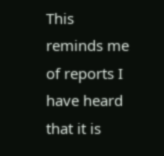This reminds me of reports I have heard that it is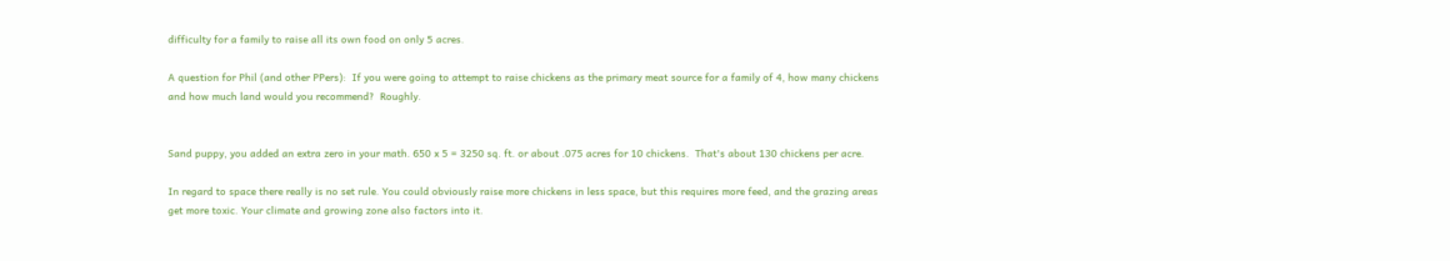difficulty for a family to raise all its own food on only 5 acres.

A question for Phil (and other PPers):  If you were going to attempt to raise chickens as the primary meat source for a family of 4, how many chickens and how much land would you recommend?  Roughly.


Sand puppy, you added an extra zero in your math. 650 x 5 = 3250 sq. ft. or about .075 acres for 10 chickens.  That's about 130 chickens per acre.

In regard to space there really is no set rule. You could obviously raise more chickens in less space, but this requires more feed, and the grazing areas get more toxic. Your climate and growing zone also factors into it.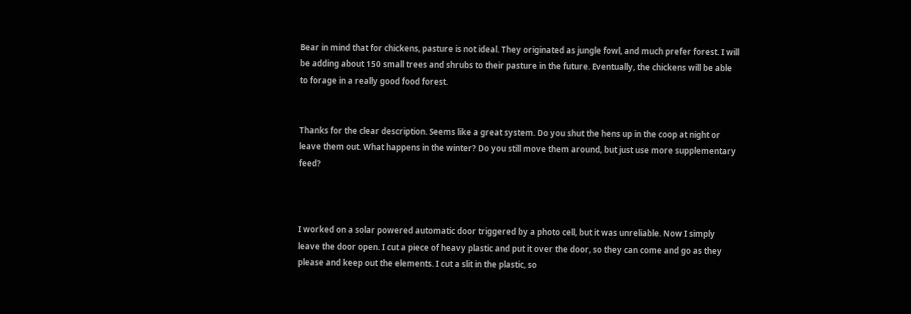Bear in mind that for chickens, pasture is not ideal. They originated as jungle fowl, and much prefer forest. I will be adding about 150 small trees and shrubs to their pasture in the future. Eventually, the chickens will be able to forage in a really good food forest.


Thanks for the clear description. Seems like a great system. Do you shut the hens up in the coop at night or leave them out. What happens in the winter? Do you still move them around, but just use more supplementary feed?



I worked on a solar powered automatic door triggered by a photo cell, but it was unreliable. Now I simply leave the door open. I cut a piece of heavy plastic and put it over the door, so they can come and go as they please and keep out the elements. I cut a slit in the plastic, so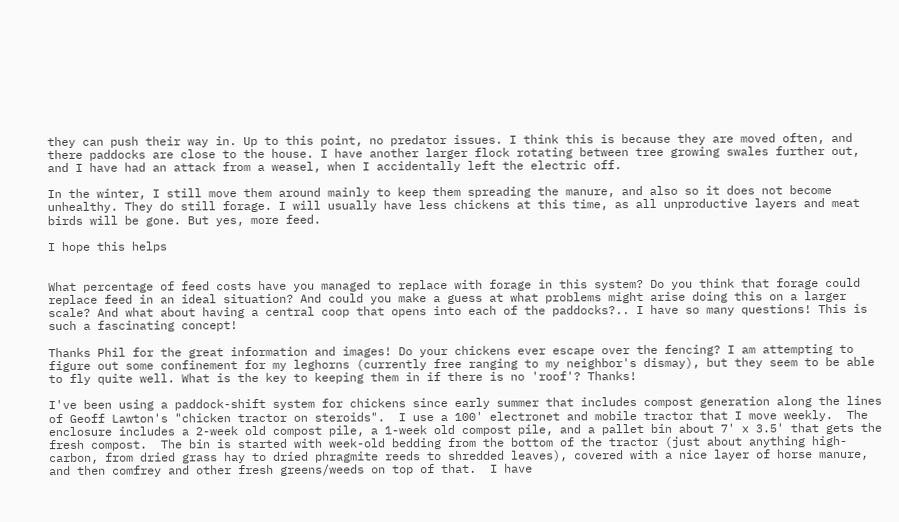they can push their way in. Up to this point, no predator issues. I think this is because they are moved often, and there paddocks are close to the house. I have another larger flock rotating between tree growing swales further out, and I have had an attack from a weasel, when I accidentally left the electric off.

In the winter, I still move them around mainly to keep them spreading the manure, and also so it does not become unhealthy. They do still forage. I will usually have less chickens at this time, as all unproductive layers and meat birds will be gone. But yes, more feed.

I hope this helps


What percentage of feed costs have you managed to replace with forage in this system? Do you think that forage could replace feed in an ideal situation? And could you make a guess at what problems might arise doing this on a larger scale? And what about having a central coop that opens into each of the paddocks?.. I have so many questions! This is such a fascinating concept!

Thanks Phil for the great information and images! Do your chickens ever escape over the fencing? I am attempting to figure out some confinement for my leghorns (currently free ranging to my neighbor's dismay), but they seem to be able to fly quite well. What is the key to keeping them in if there is no 'roof'? Thanks!

I've been using a paddock-shift system for chickens since early summer that includes compost generation along the lines of Geoff Lawton's "chicken tractor on steroids".  I use a 100' electronet and mobile tractor that I move weekly.  The enclosure includes a 2-week old compost pile, a 1-week old compost pile, and a pallet bin about 7' x 3.5' that gets the fresh compost.  The bin is started with week-old bedding from the bottom of the tractor (just about anything high-carbon, from dried grass hay to dried phragmite reeds to shredded leaves), covered with a nice layer of horse manure, and then comfrey and other fresh greens/weeds on top of that.  I have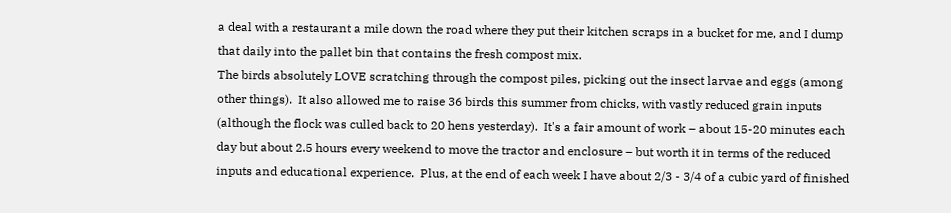a deal with a restaurant a mile down the road where they put their kitchen scraps in a bucket for me, and I dump that daily into the pallet bin that contains the fresh compost mix.
The birds absolutely LOVE scratching through the compost piles, picking out the insect larvae and eggs (among other things).  It also allowed me to raise 36 birds this summer from chicks, with vastly reduced grain inputs (although the flock was culled back to 20 hens yesterday).  It's a fair amount of work – about 15-20 minutes each day but about 2.5 hours every weekend to move the tractor and enclosure – but worth it in terms of the reduced inputs and educational experience.  Plus, at the end of each week I have about 2/3 - 3/4 of a cubic yard of finished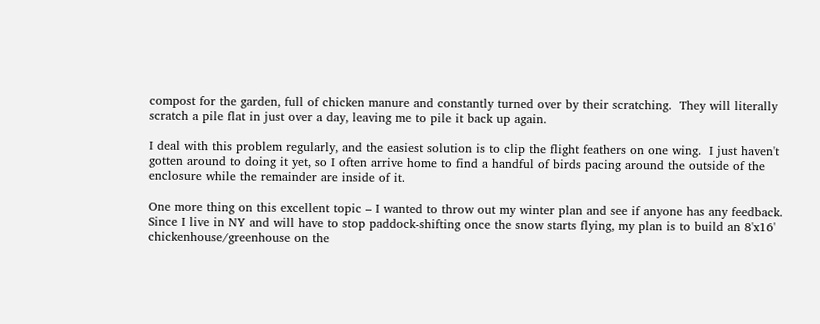compost for the garden, full of chicken manure and constantly turned over by their scratching.  They will literally scratch a pile flat in just over a day, leaving me to pile it back up again.

I deal with this problem regularly, and the easiest solution is to clip the flight feathers on one wing.  I just haven't gotten around to doing it yet, so I often arrive home to find a handful of birds pacing around the outside of the enclosure while the remainder are inside of it.

One more thing on this excellent topic – I wanted to throw out my winter plan and see if anyone has any feedback.
Since I live in NY and will have to stop paddock-shifting once the snow starts flying, my plan is to build an 8'x16' chickenhouse/greenhouse on the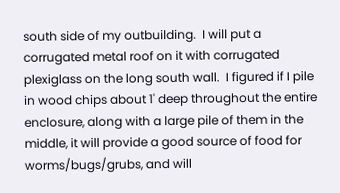south side of my outbuilding.  I will put a corrugated metal roof on it with corrugated plexiglass on the long south wall.  I figured if I pile in wood chips about 1' deep throughout the entire enclosure, along with a large pile of them in the middle, it will provide a good source of food for worms/bugs/grubs, and will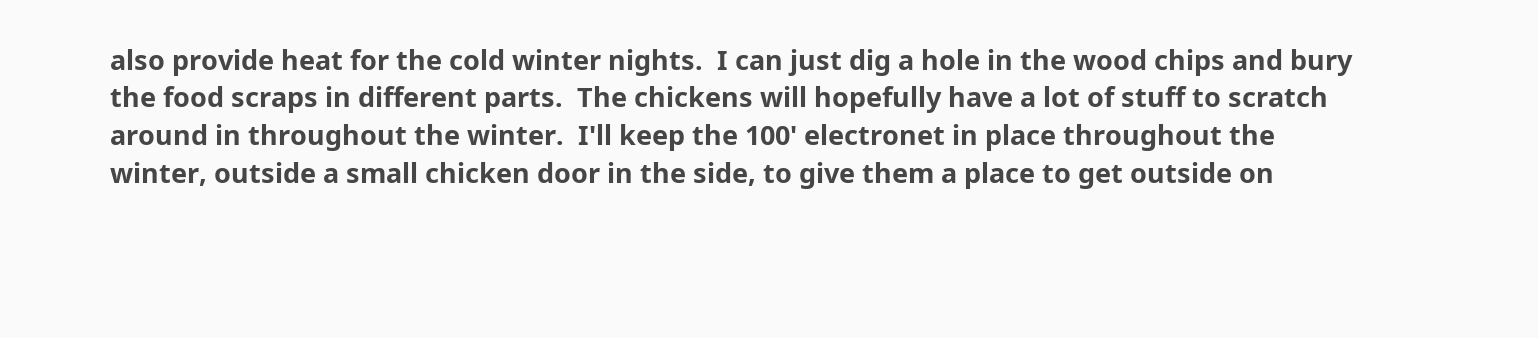also provide heat for the cold winter nights.  I can just dig a hole in the wood chips and bury the food scraps in different parts.  The chickens will hopefully have a lot of stuff to scratch around in throughout the winter.  I'll keep the 100' electronet in place throughout the winter, outside a small chicken door in the side, to give them a place to get outside on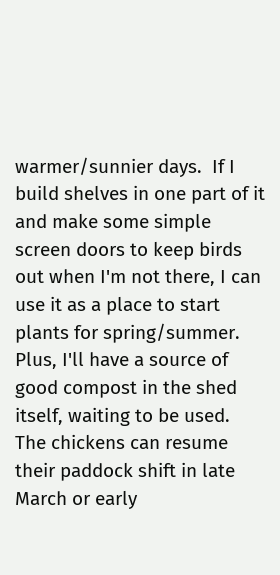warmer/sunnier days.  If I build shelves in one part of it and make some simple screen doors to keep birds out when I'm not there, I can use it as a place to start plants for spring/summer.  Plus, I'll have a source of good compost in the shed itself, waiting to be used.  The chickens can resume their paddock shift in late March or early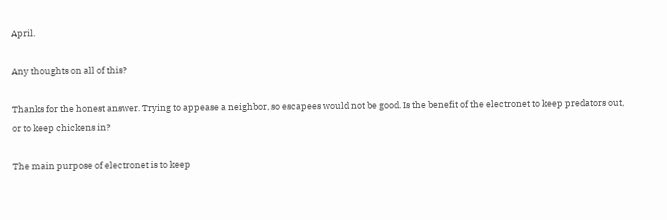April.

Any thoughts on all of this?

Thanks for the honest answer. Trying to appease a neighbor, so escapees would not be good. Is the benefit of the electronet to keep predators out, or to keep chickens in?

The main purpose of electronet is to keep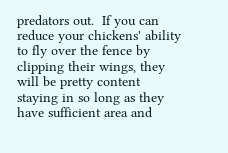predators out.  If you can reduce your chickens' ability to fly over the fence by clipping their wings, they will be pretty content staying in so long as they have sufficient area and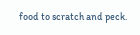food to scratch and peck.